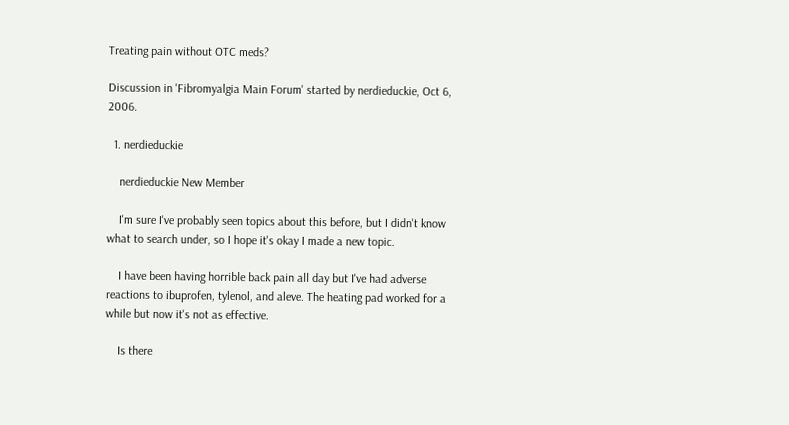Treating pain without OTC meds?

Discussion in 'Fibromyalgia Main Forum' started by nerdieduckie, Oct 6, 2006.

  1. nerdieduckie

    nerdieduckie New Member

    I'm sure I've probably seen topics about this before, but I didn't know what to search under, so I hope it's okay I made a new topic.

    I have been having horrible back pain all day but I've had adverse reactions to ibuprofen, tylenol, and aleve. The heating pad worked for a while but now it's not as effective.

    Is there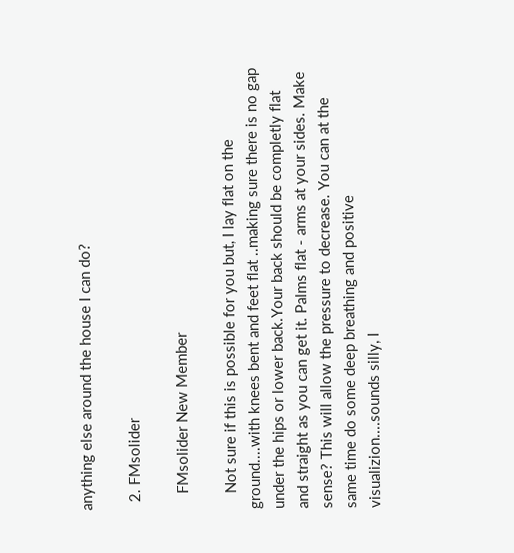anything else around the house I can do?

  2. FMsolider

    FMsolider New Member

    Not sure if this is possible for you but, I lay flat on the ground....with knees bent and feet flat ..making sure there is no gap under the hips or lower back.Your back should be completly flat and straight as you can get it. Palms flat - arms at your sides. Make sense? This will allow the pressure to decrease. You can at the same time do some deep breathing and positive visualizion....sounds silly, I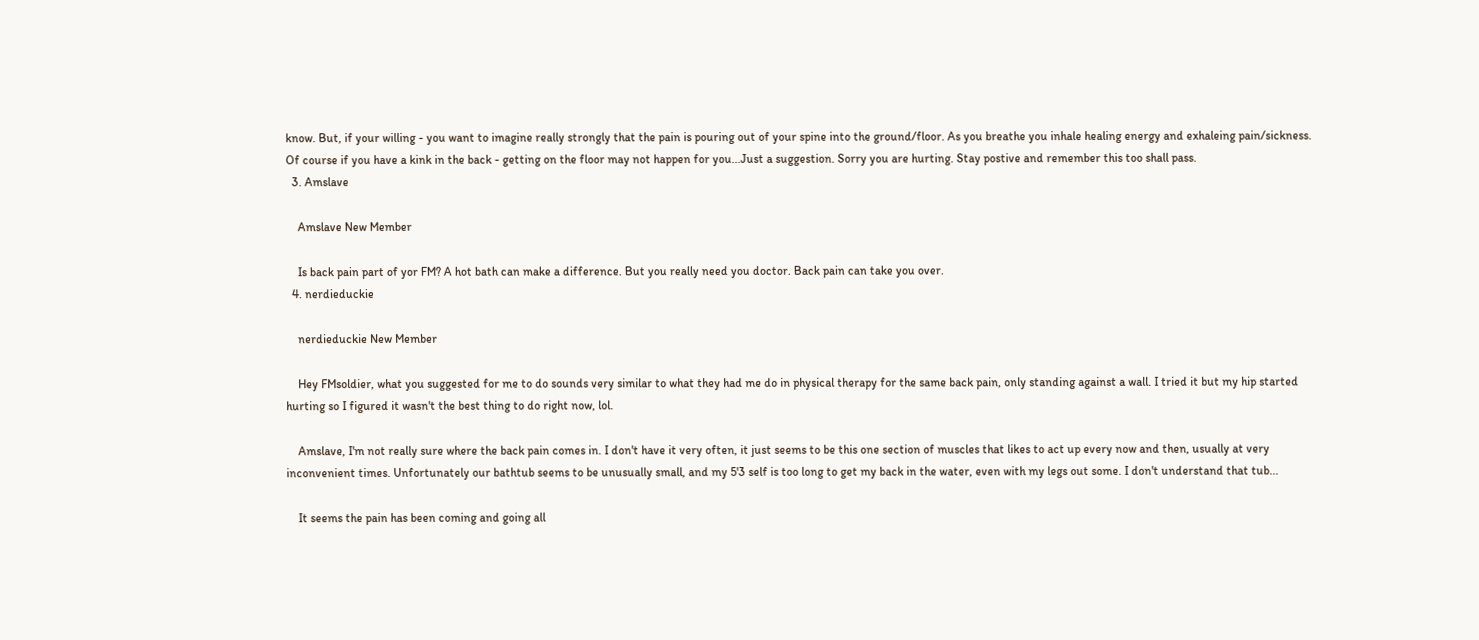know. But, if your willing - you want to imagine really strongly that the pain is pouring out of your spine into the ground/floor. As you breathe you inhale healing energy and exhaleing pain/sickness. Of course if you have a kink in the back - getting on the floor may not happen for you...Just a suggestion. Sorry you are hurting. Stay postive and remember this too shall pass.
  3. Amslave

    Amslave New Member

    Is back pain part of yor FM? A hot bath can make a difference. But you really need you doctor. Back pain can take you over.
  4. nerdieduckie

    nerdieduckie New Member

    Hey FMsoldier, what you suggested for me to do sounds very similar to what they had me do in physical therapy for the same back pain, only standing against a wall. I tried it but my hip started hurting so I figured it wasn't the best thing to do right now, lol.

    Amslave, I'm not really sure where the back pain comes in. I don't have it very often, it just seems to be this one section of muscles that likes to act up every now and then, usually at very inconvenient times. Unfortunately our bathtub seems to be unusually small, and my 5'3 self is too long to get my back in the water, even with my legs out some. I don't understand that tub...

    It seems the pain has been coming and going all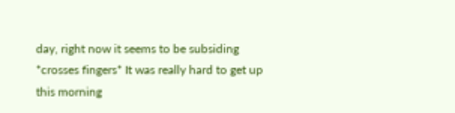day, right now it seems to be subsiding *crosses fingers* It was really hard to get up this morning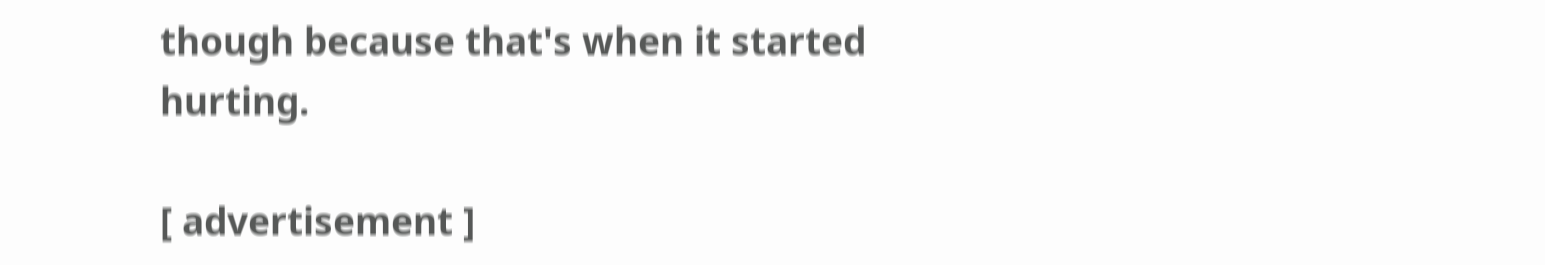though because that's when it started hurting.

[ advertisement ]